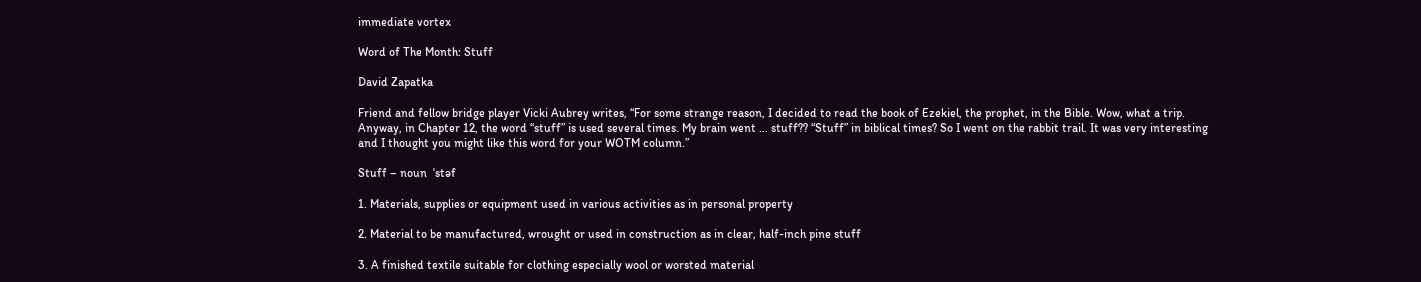immediate vortex

Word of The Month: Stuff

David Zapatka

Friend and fellow bridge player Vicki Aubrey writes, “For some strange reason, I decided to read the book of Ezekiel, the prophet, in the Bible. Wow, what a trip. Anyway, in Chapter 12, the word “stuff” is used several times. My brain went … stuff?? “Stuff” in biblical times? So I went on the rabbit trail. It was very interesting and I thought you might like this word for your WOTM column.”

Stuff – noun  ˈstəf

1. Materials, supplies or equipment used in various activities as in personal property

2. Material to be manufactured, wrought or used in construction as in clear, half-inch pine stuff

3. A finished textile suitable for clothing especially wool or worsted material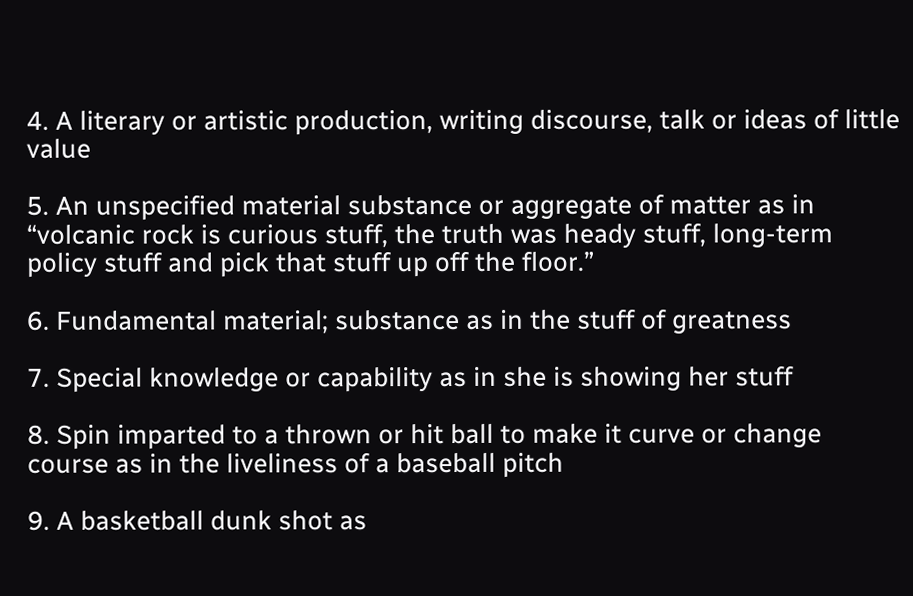4. A literary or artistic production, writing discourse, talk or ideas of little value

5. An unspecified material substance or aggregate of matter as in “volcanic rock is curious stuff, the truth was heady stuff, long-term policy stuff and pick that stuff up off the floor.”

6. Fundamental material; substance as in the stuff of greatness

7. Special knowledge or capability as in she is showing her stuff

8. Spin imparted to a thrown or hit ball to make it curve or change course as in the liveliness of a baseball pitch

9. A basketball dunk shot as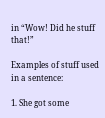in “Wow! Did he stuff that!”

Examples of stuff used in a sentence:

1. She got some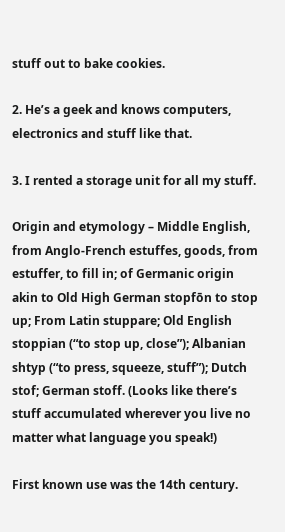stuff out to bake cookies.

2. He’s a geek and knows computers, electronics and stuff like that.

3. I rented a storage unit for all my stuff.

Origin and etymology – Middle English, from Anglo-French estuffes, goods, from estuffer, to fill in; of Germanic origin akin to Old High German stopfōn to stop up; From Latin stuppare; Old English stoppian (“to stop up, close”); Albanian shtyp (“to press, squeeze, stuff”); Dutch stof; German stoff. (Looks like there’s stuff accumulated wherever you live no matter what language you speak!)

First known use was the 14th century.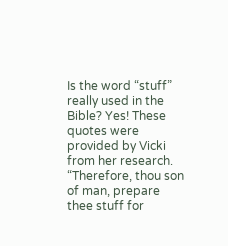Is the word “stuff” really used in the Bible? Yes! These quotes were provided by Vicki from her research. “Therefore, thou son of man, prepare thee stuff for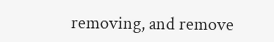removing, and remove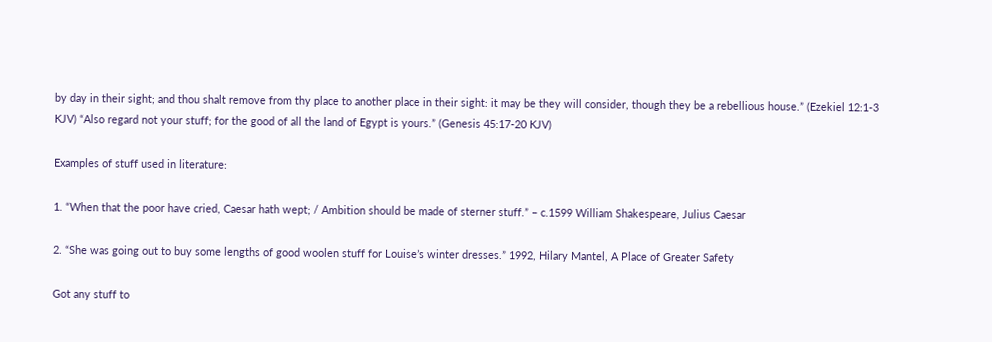by day in their sight; and thou shalt remove from thy place to another place in their sight: it may be they will consider, though they be a rebellious house.” (Ezekiel 12:1-3 KJV) “Also regard not your stuff; for the good of all the land of Egypt is yours.” (Genesis 45:17-20 KJV)

Examples of stuff used in literature:

1. “When that the poor have cried, Caesar hath wept; / Ambition should be made of sterner stuff.” – c.1599 William Shakespeare, Julius Caesar

2. “She was going out to buy some lengths of good woolen stuff for Louise’s winter dresses.” 1992, Hilary Mantel, A Place of Greater Safety

Got any stuff to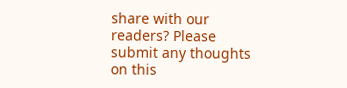share with our readers? Please submit any thoughts on this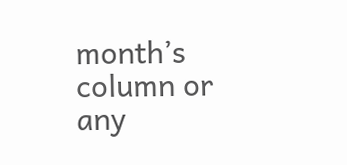month’s column or any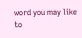word you may like to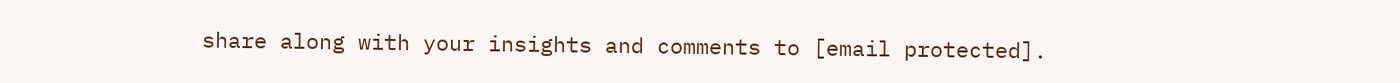share along with your insights and comments to [email protected].